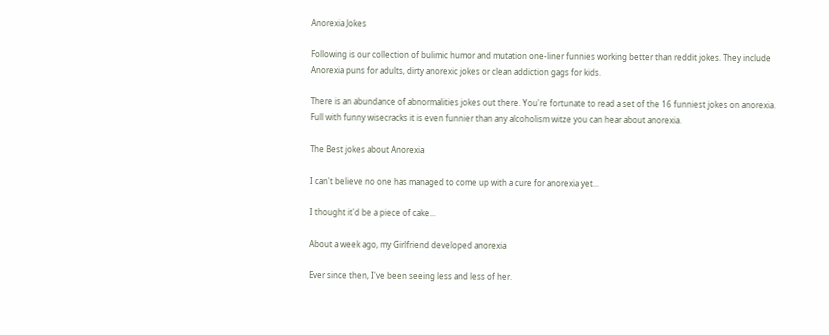Anorexia Jokes

Following is our collection of bulimic humor and mutation one-liner funnies working better than reddit jokes. They include Anorexia puns for adults, dirty anorexic jokes or clean addiction gags for kids.

There is an abundance of abnormalities jokes out there. You're fortunate to read a set of the 16 funniest jokes on anorexia. Full with funny wisecracks it is even funnier than any alcoholism witze you can hear about anorexia.

The Best jokes about Anorexia

I can't believe no one has managed to come up with a cure for anorexia yet...

I thought it'd be a piece of cake...

About a week ago, my Girlfriend developed anorexia

Ever since then, I've been seeing less and less of her.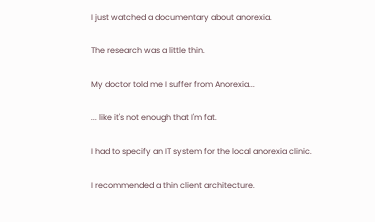I just watched a documentary about anorexia.

The research was a little thin.

My doctor told me I suffer from Anorexia...

... like it's not enough that I'm fat.

I had to specify an IT system for the local anorexia clinic.

I recommended a thin client architecture.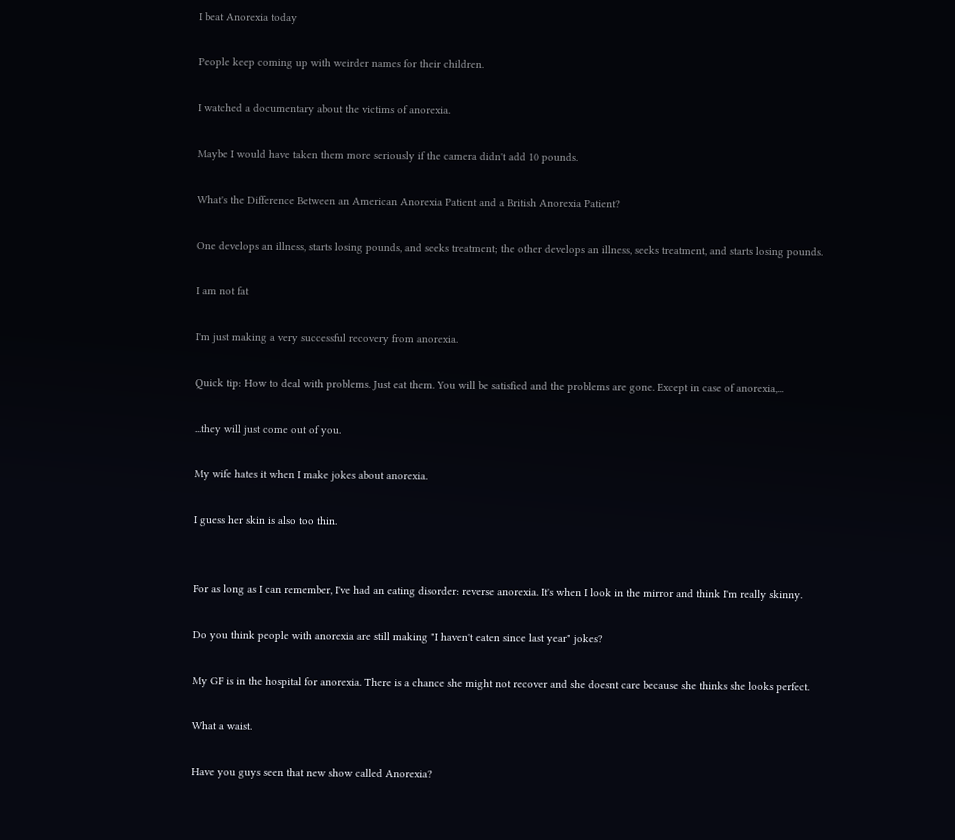I beat Anorexia today

People keep coming up with weirder names for their children.

I watched a documentary about the victims of anorexia.

Maybe I would have taken them more seriously if the camera didn't add 10 pounds.

What's the Difference Between an American Anorexia Patient and a British Anorexia Patient?

One develops an illness, starts losing pounds, and seeks treatment; the other develops an illness, seeks treatment, and starts losing pounds.

I am not fat

I'm just making a very successful recovery from anorexia.

Quick tip: How to deal with problems. Just eat them. You will be satisfied and the problems are gone. Except in case of anorexia,...

...they will just come out of you.

My wife hates it when I make jokes about anorexia.

I guess her skin is also too thin.


For as long as I can remember, I've had an eating disorder: reverse anorexia. It's when I look in the mirror and think I'm really skinny.

Do you think people with anorexia are still making "I haven't eaten since last year" jokes?

My GF is in the hospital for anorexia. There is a chance she might not recover and she doesnt care because she thinks she looks perfect.

What a waist.

Have you guys seen that new show called Anorexia?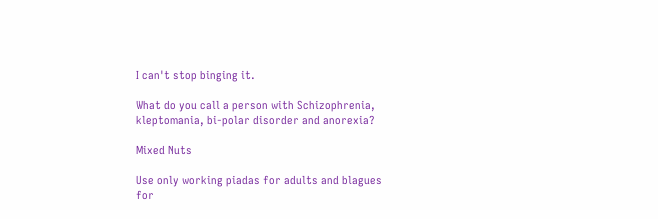I can't stop binging it.

What do you call a person with Schizophrenia, kleptomania, bi-polar disorder and anorexia?

Mixed Nuts

Use only working piadas for adults and blagues for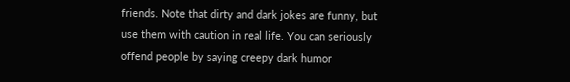friends. Note that dirty and dark jokes are funny, but use them with caution in real life. You can seriously offend people by saying creepy dark humor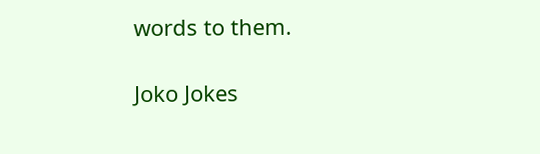words to them.

Joko Jokes